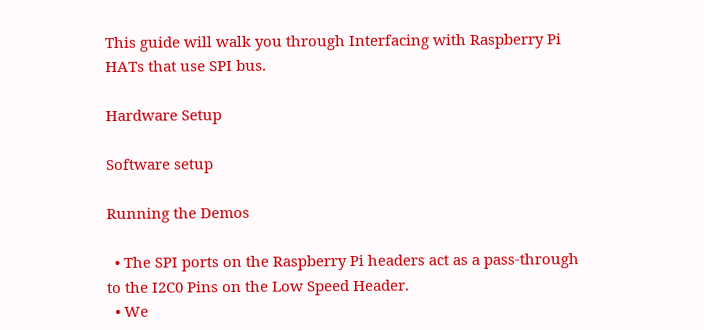This guide will walk you through Interfacing with Raspberry Pi HATs that use SPI bus.

Hardware Setup

Software setup

Running the Demos

  • The SPI ports on the Raspberry Pi headers act as a pass-through to the I2C0 Pins on the Low Speed Header.
  • We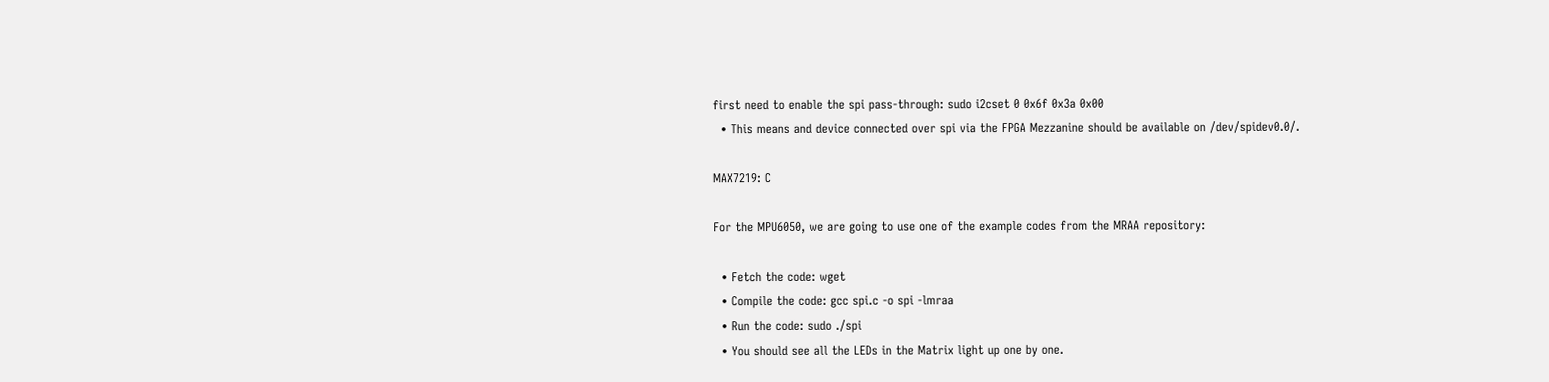first need to enable the spi pass-through: sudo i2cset 0 0x6f 0x3a 0x00
  • This means and device connected over spi via the FPGA Mezzanine should be available on /dev/spidev0.0/.

MAX7219: C

For the MPU6050, we are going to use one of the example codes from the MRAA repository:

  • Fetch the code: wget
  • Compile the code: gcc spi.c -o spi -lmraa
  • Run the code: sudo ./spi
  • You should see all the LEDs in the Matrix light up one by one.